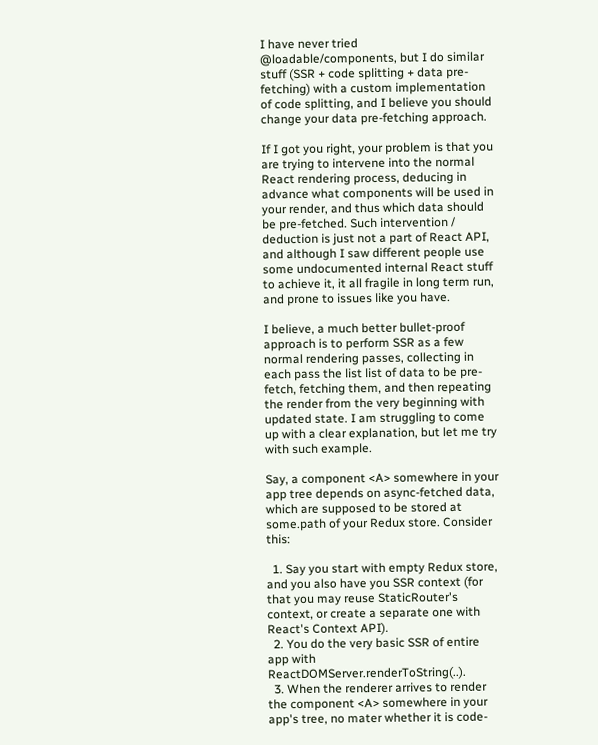I have never tried @loadable/components, but I do similar stuff (SSR + code splitting + data pre-fetching) with a custom implementation of code splitting, and I believe you should change your data pre-fetching approach.

If I got you right, your problem is that you are trying to intervene into the normal React rendering process, deducing in advance what components will be used in your render, and thus which data should be pre-fetched. Such intervention / deduction is just not a part of React API, and although I saw different people use some undocumented internal React stuff to achieve it, it all fragile in long term run, and prone to issues like you have.

I believe, a much better bullet-proof approach is to perform SSR as a few normal rendering passes, collecting in each pass the list list of data to be pre-fetch, fetching them, and then repeating the render from the very beginning with updated state. I am struggling to come up with a clear explanation, but let me try with such example.

Say, a component <A> somewhere in your app tree depends on async-fetched data, which are supposed to be stored at some.path of your Redux store. Consider this:

  1. Say you start with empty Redux store, and you also have you SSR context (for that you may reuse StaticRouter's context, or create a separate one with React's Context API).
  2. You do the very basic SSR of entire app with ReactDOMServer.renderToString(..).
  3. When the renderer arrives to render the component <A> somewhere in your app's tree, no mater whether it is code-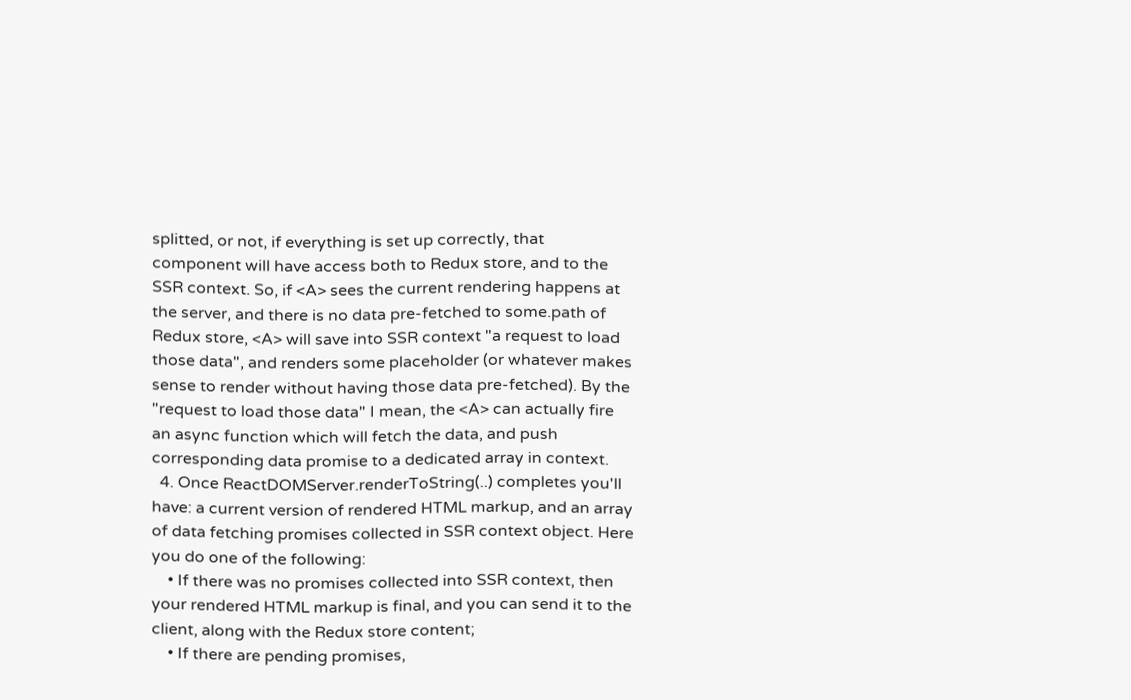splitted, or not, if everything is set up correctly, that component will have access both to Redux store, and to the SSR context. So, if <A> sees the current rendering happens at the server, and there is no data pre-fetched to some.path of Redux store, <A> will save into SSR context "a request to load those data", and renders some placeholder (or whatever makes sense to render without having those data pre-fetched). By the "request to load those data" I mean, the <A> can actually fire an async function which will fetch the data, and push corresponding data promise to a dedicated array in context.
  4. Once ReactDOMServer.renderToString(..) completes you'll have: a current version of rendered HTML markup, and an array of data fetching promises collected in SSR context object. Here you do one of the following:
    • If there was no promises collected into SSR context, then your rendered HTML markup is final, and you can send it to the client, along with the Redux store content;
    • If there are pending promises,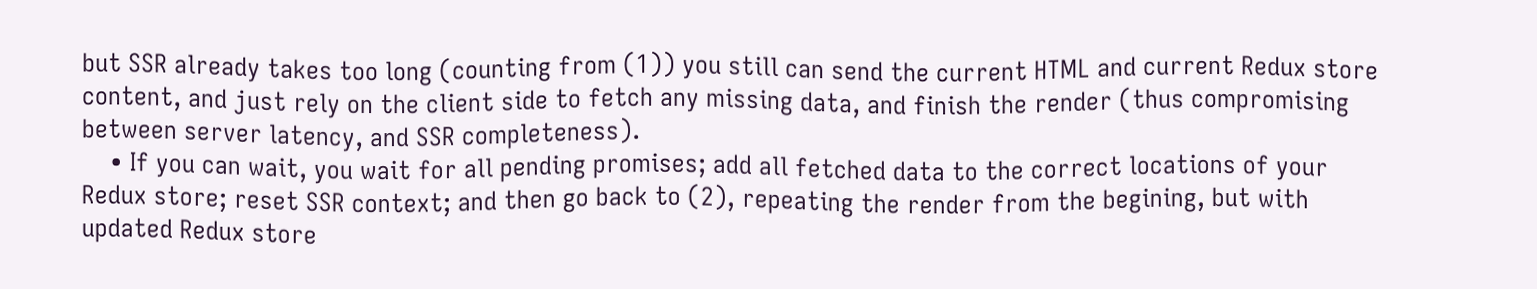but SSR already takes too long (counting from (1)) you still can send the current HTML and current Redux store content, and just rely on the client side to fetch any missing data, and finish the render (thus compromising between server latency, and SSR completeness).
    • If you can wait, you wait for all pending promises; add all fetched data to the correct locations of your Redux store; reset SSR context; and then go back to (2), repeating the render from the begining, but with updated Redux store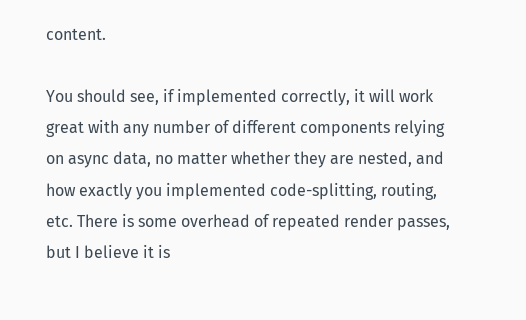content.

You should see, if implemented correctly, it will work great with any number of different components relying on async data, no matter whether they are nested, and how exactly you implemented code-splitting, routing, etc. There is some overhead of repeated render passes, but I believe it is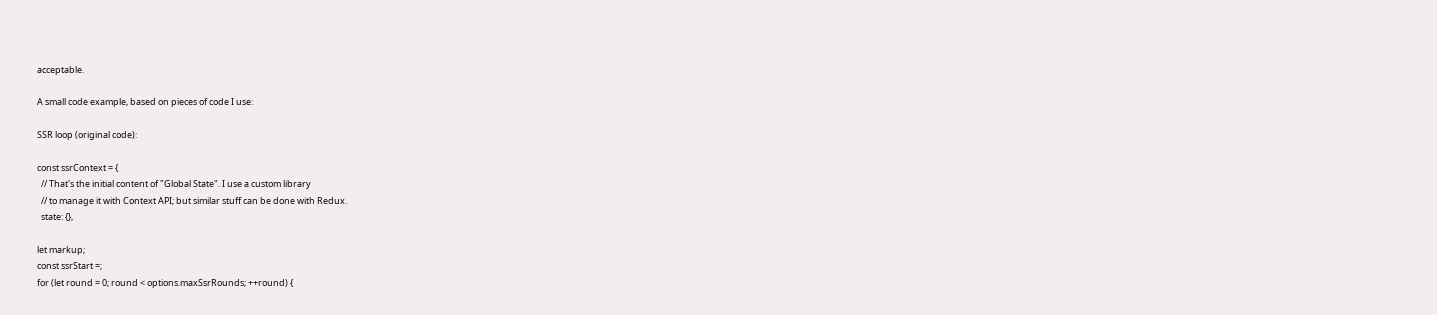acceptable.

A small code example, based on pieces of code I use:

SSR loop (original code):

const ssrContext = {
  // That's the initial content of "Global State". I use a custom library
  // to manage it with Context API; but similar stuff can be done with Redux.
  state: {},

let markup;
const ssrStart =;
for (let round = 0; round < options.maxSsrRounds; ++round) {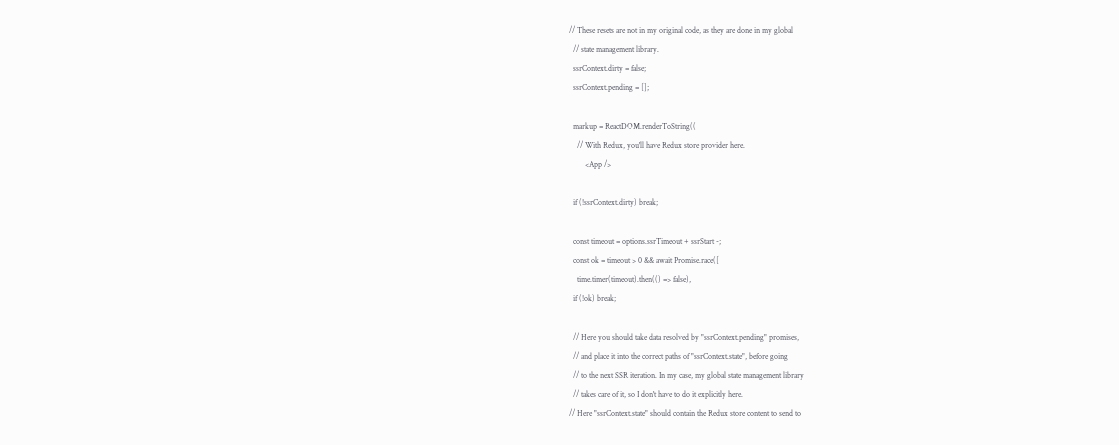// These resets are not in my original code, as they are done in my global
  // state management library.
  ssrContext.dirty = false;
  ssrContext.pending = [];

  markup = ReactDOM.renderToString((
    // With Redux, you'll have Redux store provider here.
        <App />

  if (!ssrContext.dirty) break;

  const timeout = options.ssrTimeout + ssrStart -;
  const ok = timeout > 0 && await Promise.race([
    time.timer(timeout).then(() => false),
  if (!ok) break;

  // Here you should take data resolved by "ssrContext.pending" promises,
  // and place it into the correct paths of "ssrContext.state", before going
  // to the next SSR iteration. In my case, my global state management library
  // takes care of it, so I don't have to do it explicitly here.
// Here "ssrContext.state" should contain the Redux store content to send to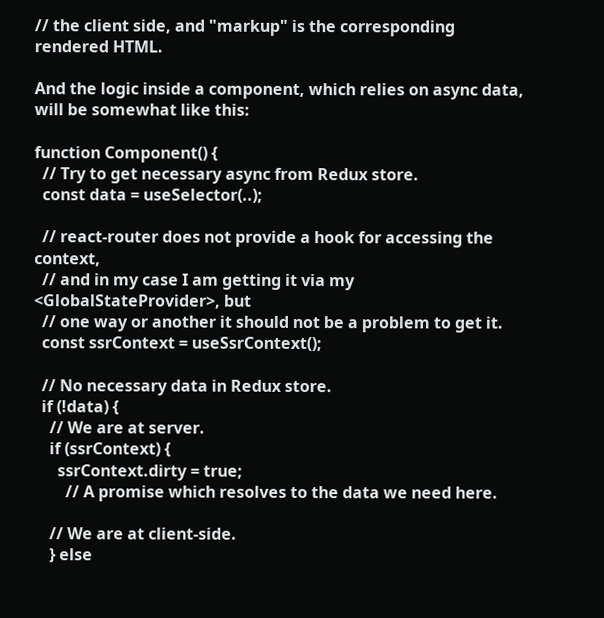// the client side, and "markup" is the corresponding rendered HTML.

And the logic inside a component, which relies on async data, will be somewhat like this:

function Component() {
  // Try to get necessary async from Redux store.
  const data = useSelector(..);

  // react-router does not provide a hook for accessing the context,
  // and in my case I am getting it via my <GlobalStateProvider>, but
  // one way or another it should not be a problem to get it.
  const ssrContext = useSsrContext();

  // No necessary data in Redux store.
  if (!data) {
    // We are at server.
    if (ssrContext) {
      ssrContext.dirty = true;
        // A promise which resolves to the data we need here.

    // We are at client-side.
    } else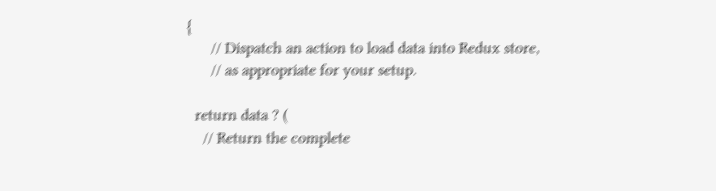{
      // Dispatch an action to load data into Redux store,
      // as appropriate for your setup.

  return data ? (
    // Return the complete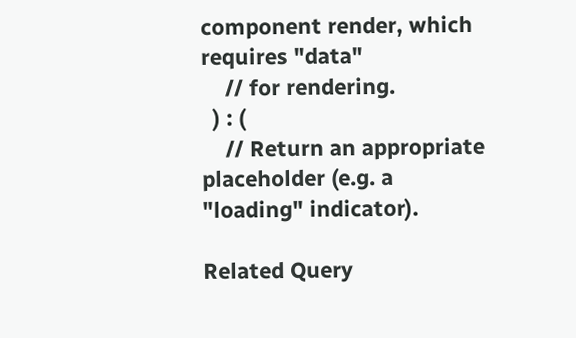component render, which requires "data"
    // for rendering.
  ) : (
    // Return an appropriate placeholder (e.g. a "loading" indicator).

Related Query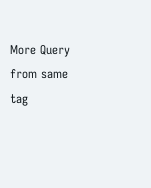More Query from same tag